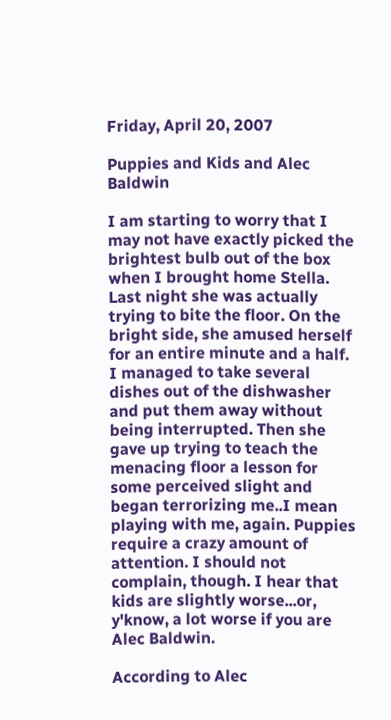Friday, April 20, 2007

Puppies and Kids and Alec Baldwin

I am starting to worry that I may not have exactly picked the brightest bulb out of the box when I brought home Stella. Last night she was actually trying to bite the floor. On the bright side, she amused herself for an entire minute and a half. I managed to take several dishes out of the dishwasher and put them away without being interrupted. Then she gave up trying to teach the menacing floor a lesson for some perceived slight and began terrorizing me..I mean playing with me, again. Puppies require a crazy amount of attention. I should not complain, though. I hear that kids are slightly worse...or, y'know, a lot worse if you are Alec Baldwin.

According to Alec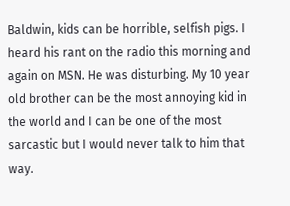Baldwin, kids can be horrible, selfish pigs. I heard his rant on the radio this morning and again on MSN. He was disturbing. My 10 year old brother can be the most annoying kid in the world and I can be one of the most sarcastic but I would never talk to him that way.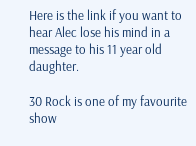Here is the link if you want to hear Alec lose his mind in a message to his 11 year old daughter.

30 Rock is one of my favourite show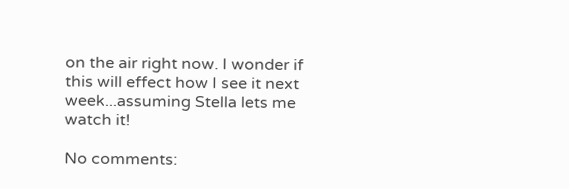on the air right now. I wonder if this will effect how I see it next week...assuming Stella lets me watch it!

No comments: